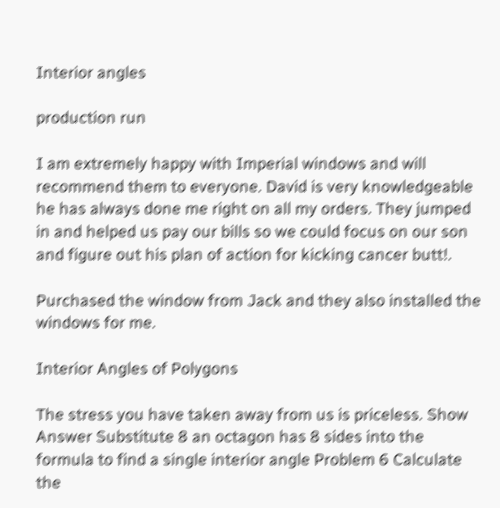Interior angles

production run

I am extremely happy with Imperial windows and will recommend them to everyone. David is very knowledgeable he has always done me right on all my orders. They jumped in and helped us pay our bills so we could focus on our son and figure out his plan of action for kicking cancer butt!.

Purchased the window from Jack and they also installed the windows for me.

Interior Angles of Polygons

The stress you have taken away from us is priceless. Show Answer Substitute 8 an octagon has 8 sides into the formula to find a single interior angle Problem 6 Calculate the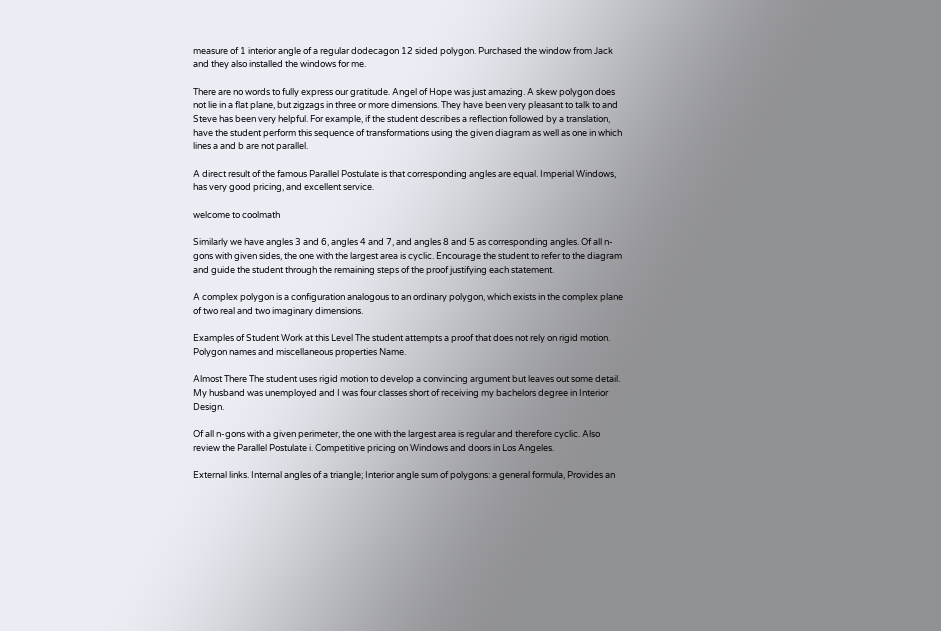measure of 1 interior angle of a regular dodecagon 12 sided polygon. Purchased the window from Jack and they also installed the windows for me.

There are no words to fully express our gratitude. Angel of Hope was just amazing. A skew polygon does not lie in a flat plane, but zigzags in three or more dimensions. They have been very pleasant to talk to and Steve has been very helpful. For example, if the student describes a reflection followed by a translation, have the student perform this sequence of transformations using the given diagram as well as one in which lines a and b are not parallel.

A direct result of the famous Parallel Postulate is that corresponding angles are equal. Imperial Windows, has very good pricing, and excellent service.

welcome to coolmath

Similarly we have angles 3 and 6, angles 4 and 7, and angles 8 and 5 as corresponding angles. Of all n-gons with given sides, the one with the largest area is cyclic. Encourage the student to refer to the diagram and guide the student through the remaining steps of the proof justifying each statement.

A complex polygon is a configuration analogous to an ordinary polygon, which exists in the complex plane of two real and two imaginary dimensions.

Examples of Student Work at this Level The student attempts a proof that does not rely on rigid motion. Polygon names and miscellaneous properties Name.

Almost There The student uses rigid motion to develop a convincing argument but leaves out some detail. My husband was unemployed and I was four classes short of receiving my bachelors degree in Interior Design.

Of all n-gons with a given perimeter, the one with the largest area is regular and therefore cyclic. Also review the Parallel Postulate i. Competitive pricing on Windows and doors in Los Angeles.

External links. Internal angles of a triangle; Interior angle sum of polygons: a general formula, Provides an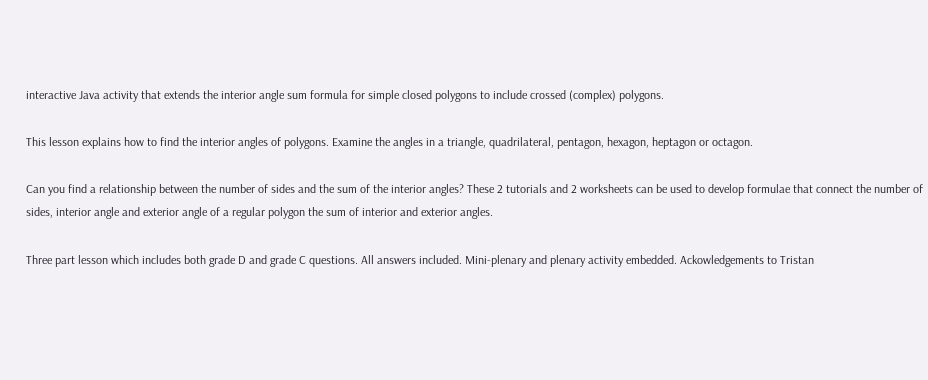interactive Java activity that extends the interior angle sum formula for simple closed polygons to include crossed (complex) polygons.

This lesson explains how to find the interior angles of polygons. Examine the angles in a triangle, quadrilateral, pentagon, hexagon, heptagon or octagon.

Can you find a relationship between the number of sides and the sum of the interior angles? These 2 tutorials and 2 worksheets can be used to develop formulae that connect the number of sides, interior angle and exterior angle of a regular polygon the sum of interior and exterior angles.

Three part lesson which includes both grade D and grade C questions. All answers included. Mini-plenary and plenary activity embedded. Ackowledgements to Tristan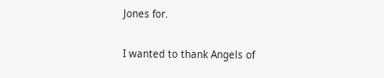Jones for.

I wanted to thank Angels of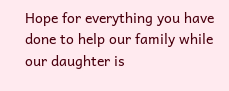Hope for everything you have done to help our family while our daughter is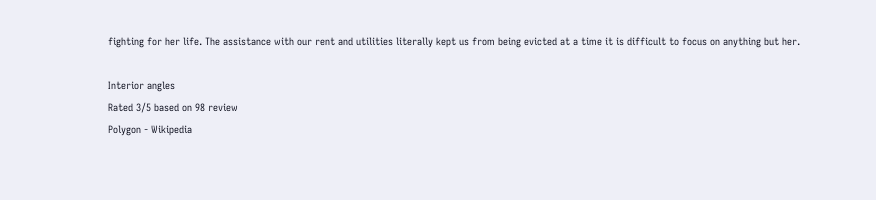fighting for her life. The assistance with our rent and utilities literally kept us from being evicted at a time it is difficult to focus on anything but her.

Interior angles
Rated 3/5 based on 98 review
Polygon - Wikipedia